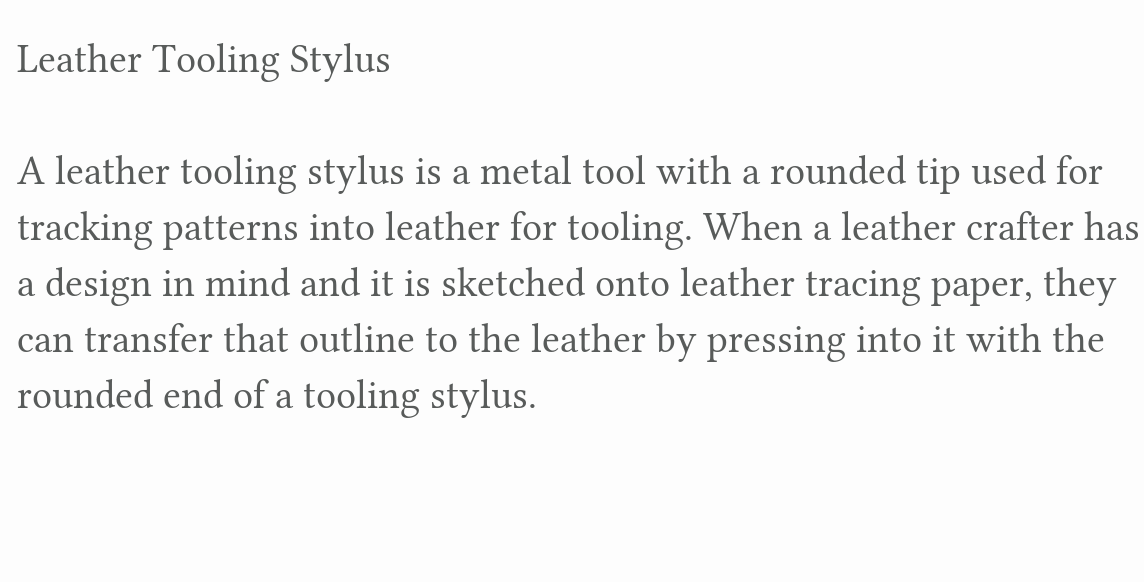Leather Tooling Stylus

A leather tooling stylus is a metal tool with a rounded tip used for tracking patterns into leather for tooling. When a leather crafter has a design in mind and it is sketched onto leather tracing paper, they can transfer that outline to the leather by pressing into it with the rounded end of a tooling stylus.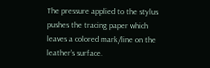The pressure applied to the stylus pushes the tracing paper which leaves a colored mark/line on the leather’s surface.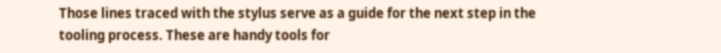Those lines traced with the stylus serve as a guide for the next step in the tooling process. These are handy tools for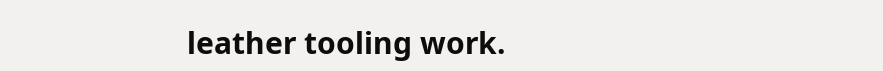leather tooling work.